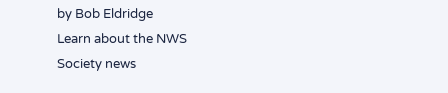by Bob Eldridge
Learn about the NWS
Society news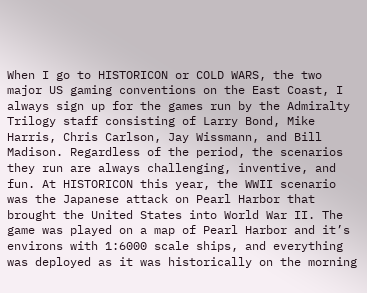When I go to HISTORICON or COLD WARS, the two major US gaming conventions on the East Coast, I always sign up for the games run by the Admiralty Trilogy staff consisting of Larry Bond, Mike Harris, Chris Carlson, Jay Wissmann, and Bill Madison. Regardless of the period, the scenarios they run are always challenging, inventive, and fun. At HISTORICON this year, the WWII scenario was the Japanese attack on Pearl Harbor that brought the United States into World War II. The game was played on a map of Pearl Harbor and it’s environs with 1:6000 scale ships, and everything was deployed as it was historically on the morning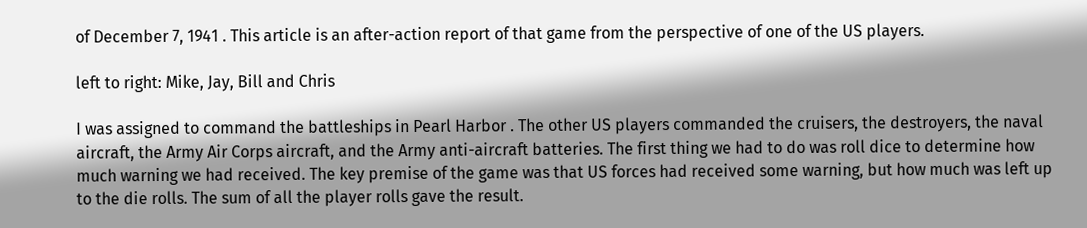of December 7, 1941 . This article is an after-action report of that game from the perspective of one of the US players.

left to right: Mike, Jay, Bill and Chris

I was assigned to command the battleships in Pearl Harbor . The other US players commanded the cruisers, the destroyers, the naval aircraft, the Army Air Corps aircraft, and the Army anti-aircraft batteries. The first thing we had to do was roll dice to determine how much warning we had received. The key premise of the game was that US forces had received some warning, but how much was left up to the die rolls. The sum of all the player rolls gave the result.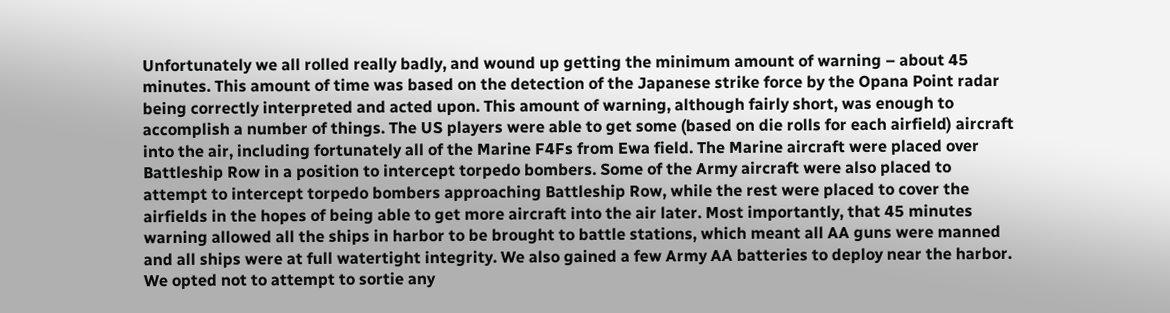Unfortunately we all rolled really badly, and wound up getting the minimum amount of warning – about 45 minutes. This amount of time was based on the detection of the Japanese strike force by the Opana Point radar being correctly interpreted and acted upon. This amount of warning, although fairly short, was enough to accomplish a number of things. The US players were able to get some (based on die rolls for each airfield) aircraft into the air, including fortunately all of the Marine F4Fs from Ewa field. The Marine aircraft were placed over Battleship Row in a position to intercept torpedo bombers. Some of the Army aircraft were also placed to attempt to intercept torpedo bombers approaching Battleship Row, while the rest were placed to cover the airfields in the hopes of being able to get more aircraft into the air later. Most importantly, that 45 minutes warning allowed all the ships in harbor to be brought to battle stations, which meant all AA guns were manned and all ships were at full watertight integrity. We also gained a few Army AA batteries to deploy near the harbor. We opted not to attempt to sortie any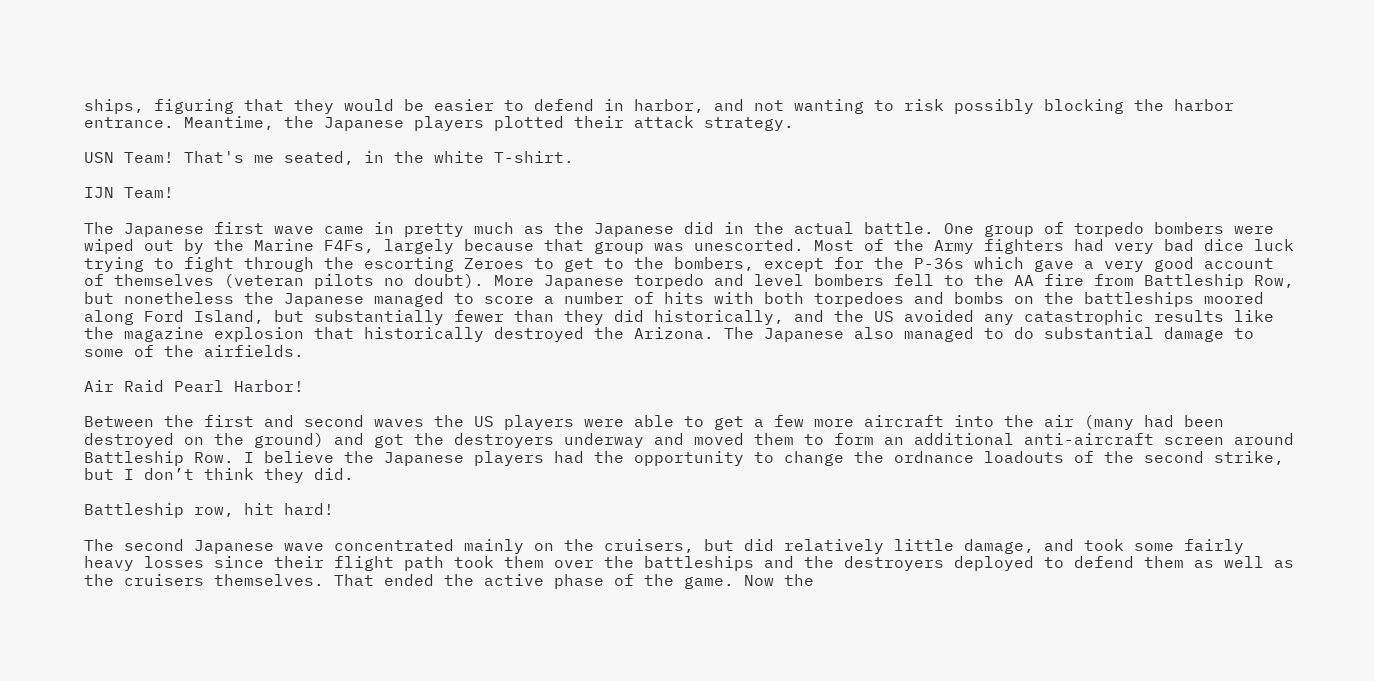ships, figuring that they would be easier to defend in harbor, and not wanting to risk possibly blocking the harbor entrance. Meantime, the Japanese players plotted their attack strategy.

USN Team! That's me seated, in the white T-shirt.

IJN Team!

The Japanese first wave came in pretty much as the Japanese did in the actual battle. One group of torpedo bombers were wiped out by the Marine F4Fs, largely because that group was unescorted. Most of the Army fighters had very bad dice luck trying to fight through the escorting Zeroes to get to the bombers, except for the P-36s which gave a very good account of themselves (veteran pilots no doubt). More Japanese torpedo and level bombers fell to the AA fire from Battleship Row, but nonetheless the Japanese managed to score a number of hits with both torpedoes and bombs on the battleships moored along Ford Island, but substantially fewer than they did historically, and the US avoided any catastrophic results like the magazine explosion that historically destroyed the Arizona. The Japanese also managed to do substantial damage to some of the airfields.

Air Raid Pearl Harbor!

Between the first and second waves the US players were able to get a few more aircraft into the air (many had been destroyed on the ground) and got the destroyers underway and moved them to form an additional anti-aircraft screen around Battleship Row. I believe the Japanese players had the opportunity to change the ordnance loadouts of the second strike, but I don’t think they did.

Battleship row, hit hard!

The second Japanese wave concentrated mainly on the cruisers, but did relatively little damage, and took some fairly heavy losses since their flight path took them over the battleships and the destroyers deployed to defend them as well as the cruisers themselves. That ended the active phase of the game. Now the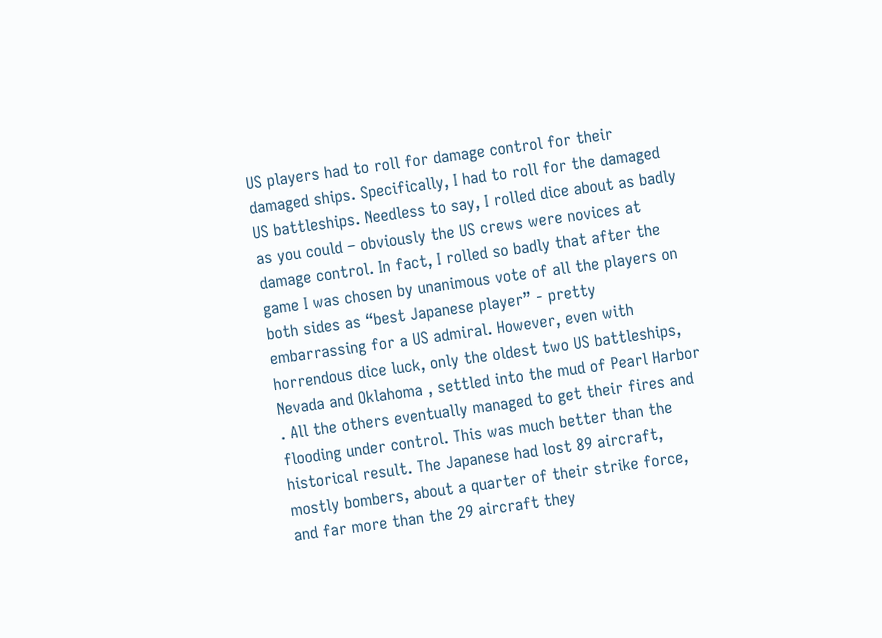US players had to roll for damage control for their damaged ships. Specifically, I had to roll for the damaged US battleships. Needless to say, I rolled dice about as badly as you could – obviously the US crews were novices at damage control. In fact, I rolled so badly that after the game I was chosen by unanimous vote of all the players on both sides as “best Japanese player” - pretty embarrassing for a US admiral. However, even with horrendous dice luck, only the oldest two US battleships, Nevada and Oklahoma , settled into the mud of Pearl Harbor . All the others eventually managed to get their fires and flooding under control. This was much better than the historical result. The Japanese had lost 89 aircraft, mostly bombers, about a quarter of their strike force, and far more than the 29 aircraft they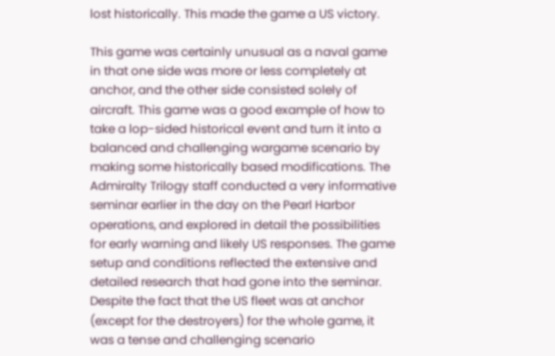lost historically. This made the game a US victory.

This game was certainly unusual as a naval game in that one side was more or less completely at anchor, and the other side consisted solely of aircraft. This game was a good example of how to take a lop-sided historical event and turn it into a balanced and challenging wargame scenario by making some historically based modifications. The Admiralty Trilogy staff conducted a very informative seminar earlier in the day on the Pearl Harbor operations, and explored in detail the possibilities for early warning and likely US responses. The game setup and conditions reflected the extensive and detailed research that had gone into the seminar. Despite the fact that the US fleet was at anchor (except for the destroyers) for the whole game, it was a tense and challenging scenario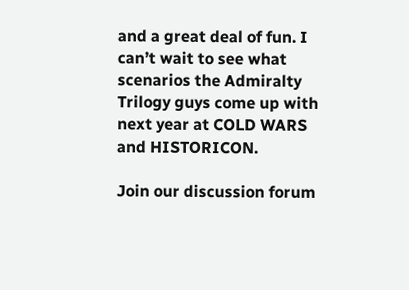and a great deal of fun. I can’t wait to see what scenarios the Admiralty Trilogy guys come up with next year at COLD WARS and HISTORICON.

Join our discussion forum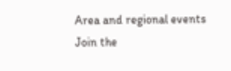Area and regional events
Join the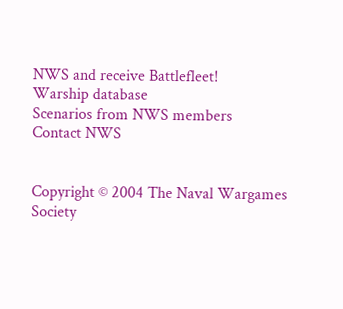NWS and receive Battlefleet!
Warship database
Scenarios from NWS members
Contact NWS


Copyright © 2004 The Naval Wargames Society